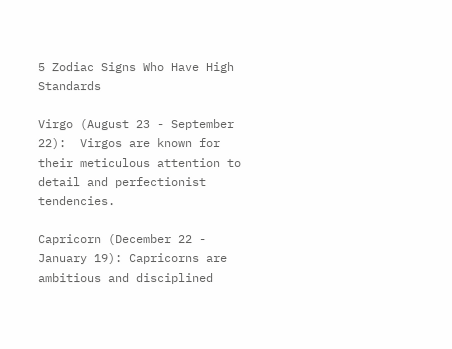5 Zodiac Signs Who Have High Standards

Virgo (August 23 - September 22):  Virgos are known for their meticulous attention to detail and perfectionist tendencies.

Capricorn (December 22 - January 19): Capricorns are ambitious and disciplined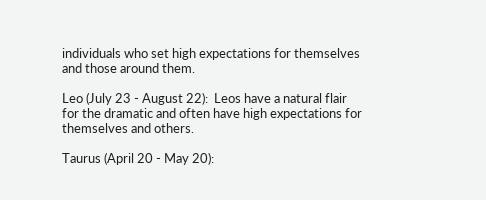individuals who set high expectations for themselves and those around them.

Leo (July 23 - August 22):  Leos have a natural flair for the dramatic and often have high expectations for themselves and others.

Taurus (April 20 - May 20):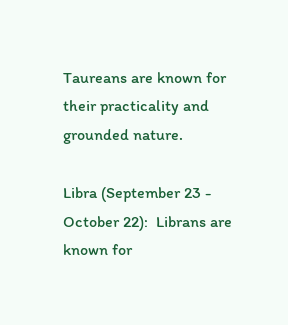Taureans are known for their practicality and grounded nature.

Libra (September 23 - October 22):  Librans are known for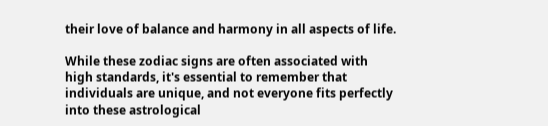their love of balance and harmony in all aspects of life.

While these zodiac signs are often associated with high standards, it's essential to remember that individuals are unique, and not everyone fits perfectly into these astrological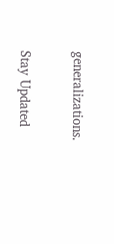generalizations.

Stay Updated